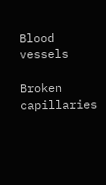Blood vessels

Broken capillaries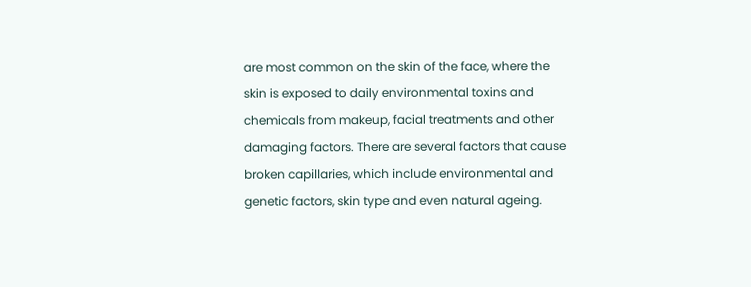are most common on the skin of the face, where the skin is exposed to daily environmental toxins and chemicals from makeup, facial treatments and other damaging factors. There are several factors that cause broken capillaries, which include environmental and genetic factors, skin type and even natural ageing.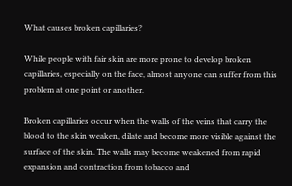What causes broken capillaries?

While people with fair skin are more prone to develop broken capillaries, especially on the face, almost anyone can suffer from this problem at one point or another.

Broken capillaries occur when the walls of the veins that carry the blood to the skin weaken, dilate and become more visible against the surface of the skin. The walls may become weakened from rapid expansion and contraction from tobacco and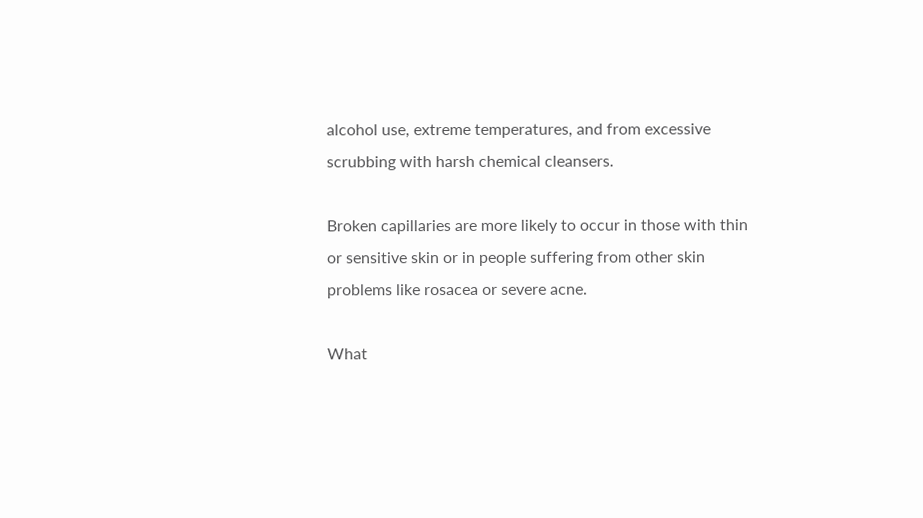alcohol use, extreme temperatures, and from excessive scrubbing with harsh chemical cleansers.

Broken capillaries are more likely to occur in those with thin or sensitive skin or in people suffering from other skin problems like rosacea or severe acne.

What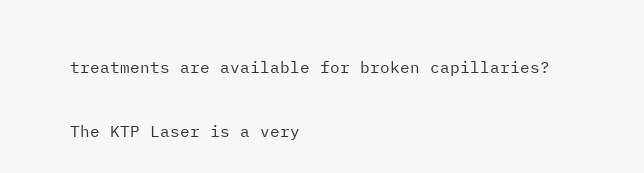treatments are available for broken capillaries?

The KTP Laser is a very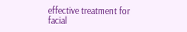effective treatment for facial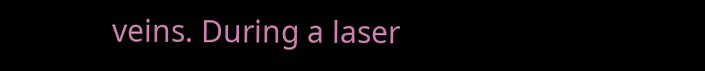veins. During a laser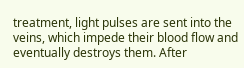treatment, light pulses are sent into the veins, which impede their blood flow and eventually destroys them. After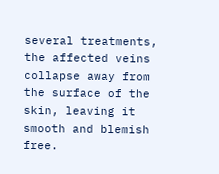several treatments, the affected veins collapse away from the surface of the skin, leaving it smooth and blemish free.